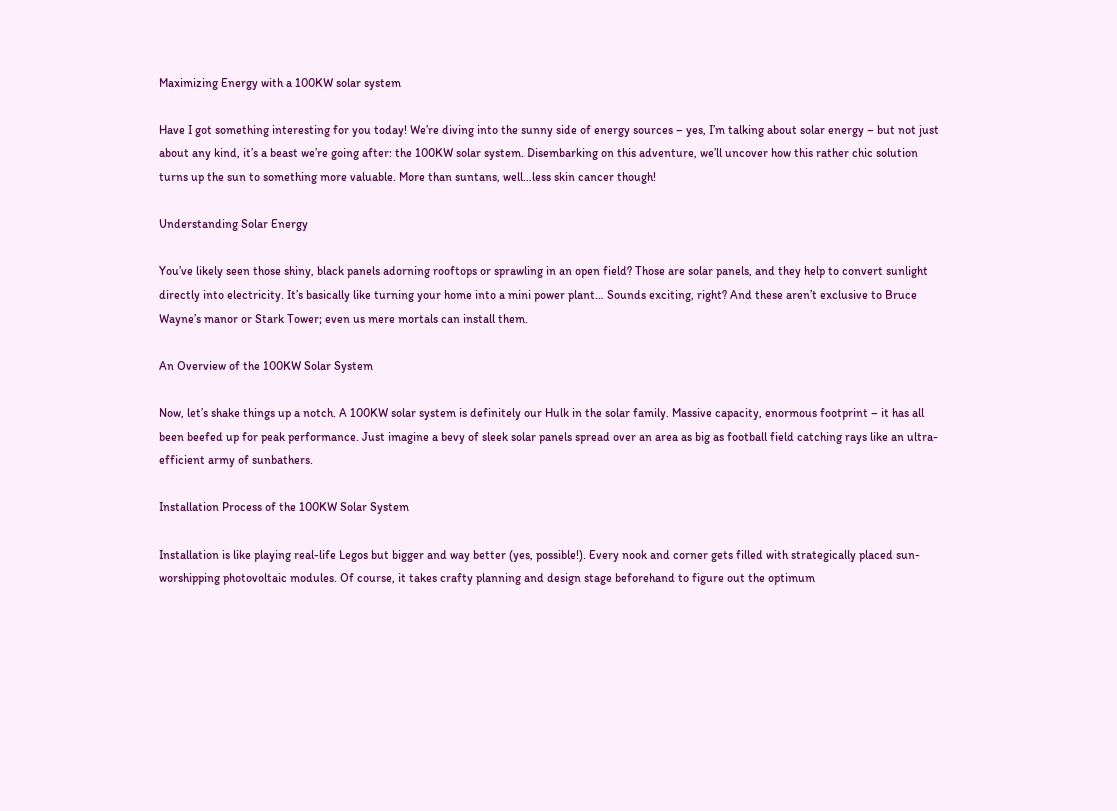Maximizing Energy with a 100KW solar system

Have I got something interesting for you today! We’re diving into the sunny side of energy sources – yes, I’m talking about solar energy – but not just about any kind, it’s a beast we’re going after: the 100KW solar system. Disembarking on this adventure, we’ll uncover how this rather chic solution turns up the sun to something more valuable. More than suntans, well…less skin cancer though!

Understanding Solar Energy

You’ve likely seen those shiny, black panels adorning rooftops or sprawling in an open field? Those are solar panels, and they help to convert sunlight directly into electricity. It’s basically like turning your home into a mini power plant… Sounds exciting, right? And these aren’t exclusive to Bruce Wayne’s manor or Stark Tower; even us mere mortals can install them.

An Overview of the 100KW Solar System

Now, let’s shake things up a notch. A 100KW solar system is definitely our Hulk in the solar family. Massive capacity, enormous footprint – it has all been beefed up for peak performance. Just imagine a bevy of sleek solar panels spread over an area as big as football field catching rays like an ultra-efficient army of sunbathers.

Installation Process of the 100KW Solar System

Installation is like playing real-life Legos but bigger and way better (yes, possible!). Every nook and corner gets filled with strategically placed sun-worshipping photovoltaic modules. Of course, it takes crafty planning and design stage beforehand to figure out the optimum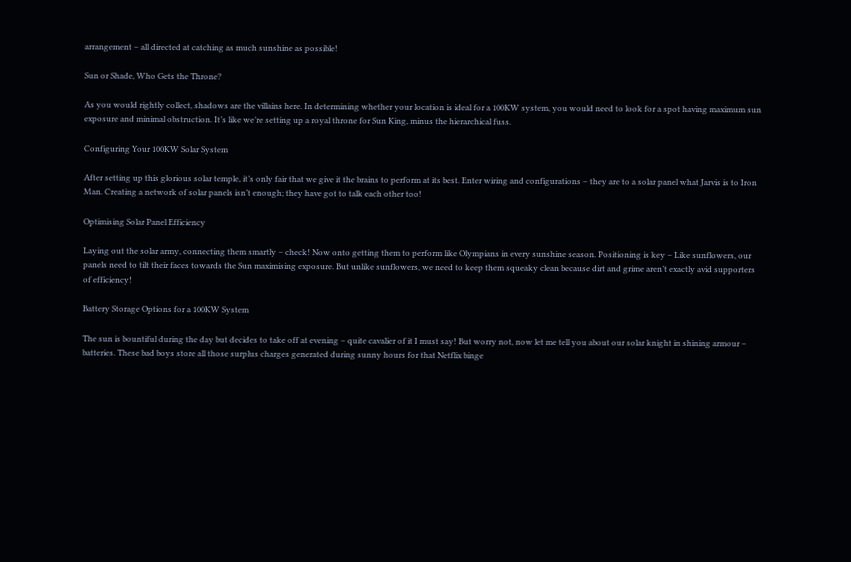arrangement – all directed at catching as much sunshine as possible!

Sun or Shade, Who Gets the Throne?

As you would rightly collect, shadows are the villains here. In determining whether your location is ideal for a 100KW system, you would need to look for a spot having maximum sun exposure and minimal obstruction. It’s like we’re setting up a royal throne for Sun King, minus the hierarchical fuss.

Configuring Your 100KW Solar System

After setting up this glorious solar temple, it’s only fair that we give it the brains to perform at its best. Enter wiring and configurations – they are to a solar panel what Jarvis is to Iron Man. Creating a network of solar panels isn’t enough; they have got to talk each other too!

Optimising Solar Panel Efficiency

Laying out the solar army, connecting them smartly – check! Now onto getting them to perform like Olympians in every sunshine season. Positioning is key – Like sunflowers, our panels need to tilt their faces towards the Sun maximising exposure. But unlike sunflowers, we need to keep them squeaky clean because dirt and grime aren’t exactly avid supporters of efficiency!

Battery Storage Options for a 100KW System

The sun is bountiful during the day but decides to take off at evening – quite cavalier of it I must say! But worry not, now let me tell you about our solar knight in shining armour – batteries. These bad boys store all those surplus charges generated during sunny hours for that Netflix binge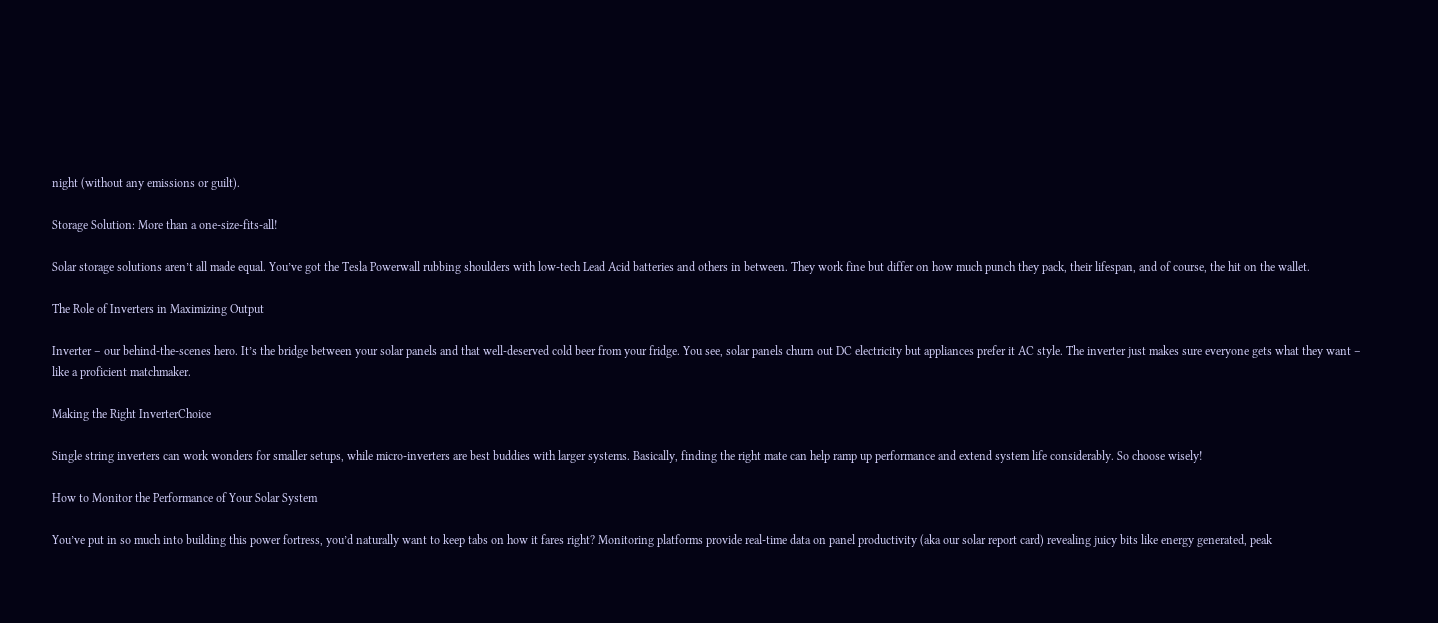night (without any emissions or guilt).

Storage Solution: More than a one-size-fits-all!

Solar storage solutions aren’t all made equal. You’ve got the Tesla Powerwall rubbing shoulders with low-tech Lead Acid batteries and others in between. They work fine but differ on how much punch they pack, their lifespan, and of course, the hit on the wallet.

The Role of Inverters in Maximizing Output

Inverter – our behind-the-scenes hero. It’s the bridge between your solar panels and that well-deserved cold beer from your fridge. You see, solar panels churn out DC electricity but appliances prefer it AC style. The inverter just makes sure everyone gets what they want – like a proficient matchmaker.

Making the Right InverterChoice

Single string inverters can work wonders for smaller setups, while micro-inverters are best buddies with larger systems. Basically, finding the right mate can help ramp up performance and extend system life considerably. So choose wisely!

How to Monitor the Performance of Your Solar System

You’ve put in so much into building this power fortress, you’d naturally want to keep tabs on how it fares right? Monitoring platforms provide real-time data on panel productivity (aka our solar report card) revealing juicy bits like energy generated, peak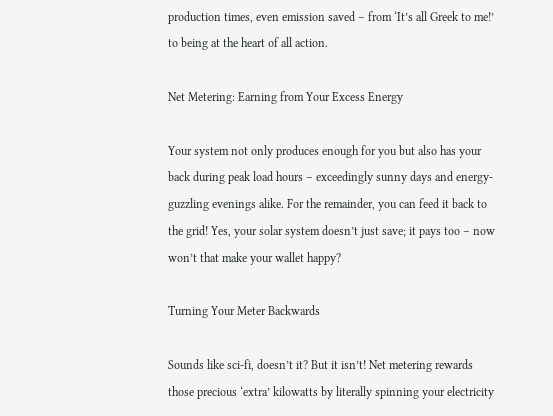production times, even emission saved – from ‘It’s all Greek to me!’ to being at the heart of all action.

Net Metering: Earning from Your Excess Energy

Your system not only produces enough for you but also has your back during peak load hours – exceedingly sunny days and energy-guzzling evenings alike. For the remainder, you can feed it back to the grid! Yes, your solar system doesn’t just save; it pays too – now won’t that make your wallet happy?

Turning Your Meter Backwards

Sounds like sci-fi, doesn’t it? But it isn’t! Net metering rewards those precious ‘extra’ kilowatts by literally spinning your electricity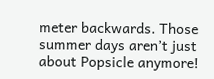meter backwards. Those summer days aren’t just about Popsicle anymore!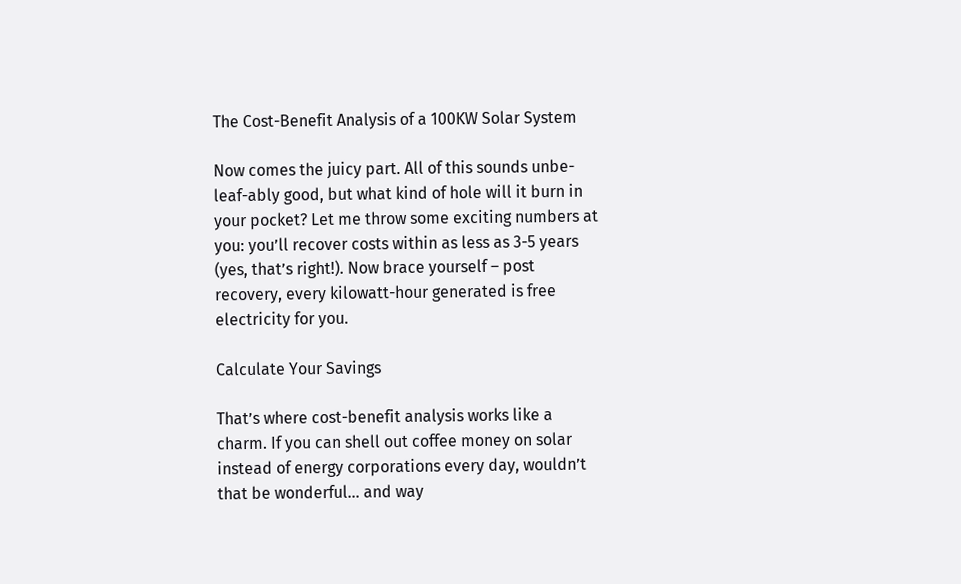The Cost-Benefit Analysis of a 100KW Solar System

Now comes the juicy part. All of this sounds unbe-leaf-ably good, but what kind of hole will it burn in your pocket? Let me throw some exciting numbers at you: you’ll recover costs within as less as 3-5 years (yes, that’s right!). Now brace yourself – post recovery, every kilowatt-hour generated is free electricity for you.

Calculate Your Savings

That’s where cost-benefit analysis works like a charm. If you can shell out coffee money on solar instead of energy corporations every day, wouldn’t that be wonderful… and way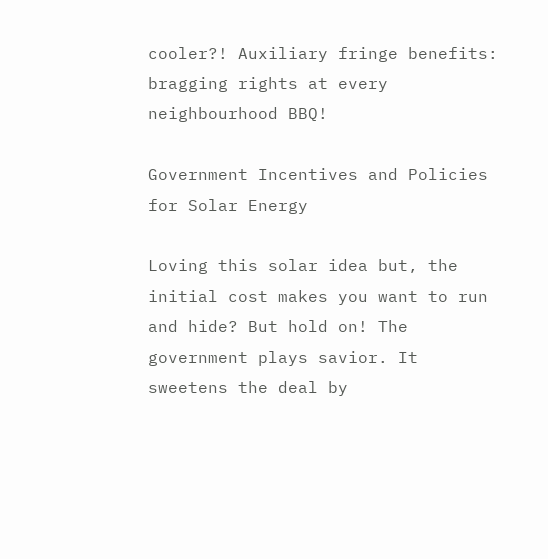cooler?! Auxiliary fringe benefits: bragging rights at every neighbourhood BBQ!

Government Incentives and Policies for Solar Energy

Loving this solar idea but, the initial cost makes you want to run and hide? But hold on! The government plays savior. It sweetens the deal by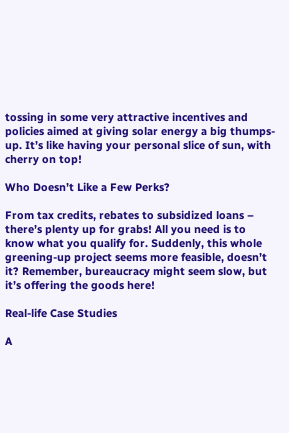tossing in some very attractive incentives and policies aimed at giving solar energy a big thumps-up. It’s like having your personal slice of sun, with cherry on top!

Who Doesn’t Like a Few Perks?

From tax credits, rebates to subsidized loans – there’s plenty up for grabs! All you need is to know what you qualify for. Suddenly, this whole greening-up project seems more feasible, doesn’t it? Remember, bureaucracy might seem slow, but it’s offering the goods here!

Real-life Case Studies

A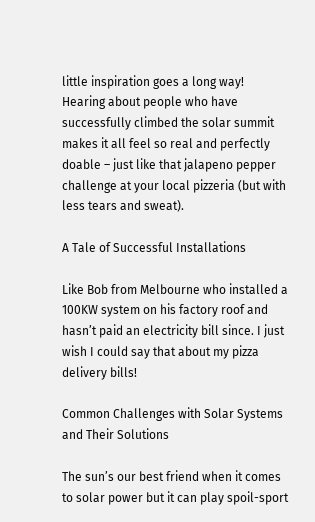little inspiration goes a long way! Hearing about people who have successfully climbed the solar summit makes it all feel so real and perfectly doable – just like that jalapeno pepper challenge at your local pizzeria (but with less tears and sweat).

A Tale of Successful Installations

Like Bob from Melbourne who installed a 100KW system on his factory roof and hasn’t paid an electricity bill since. I just wish I could say that about my pizza delivery bills!

Common Challenges with Solar Systems and Their Solutions

The sun’s our best friend when it comes to solar power but it can play spoil-sport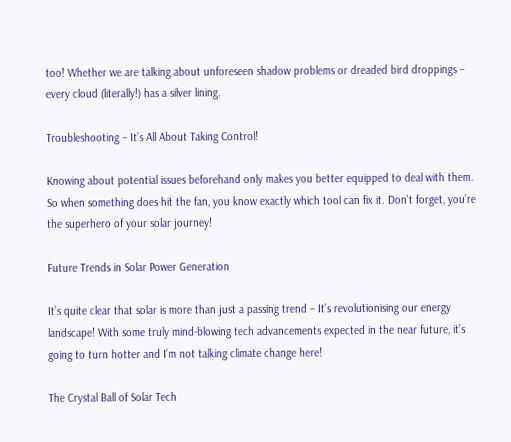too! Whether we are talking about unforeseen shadow problems or dreaded bird droppings – every cloud (literally!) has a silver lining.

Troubleshooting – It’s All About Taking Control!

Knowing about potential issues beforehand only makes you better equipped to deal with them. So when something does hit the fan, you know exactly which tool can fix it. Don’t forget, you’re the superhero of your solar journey!

Future Trends in Solar Power Generation

It’s quite clear that solar is more than just a passing trend – It’s revolutionising our energy landscape! With some truly mind-blowing tech advancements expected in the near future, it’s going to turn hotter and I’m not talking climate change here!

The Crystal Ball of Solar Tech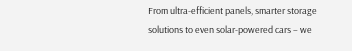From ultra-efficient panels, smarter storage solutions to even solar-powered cars – we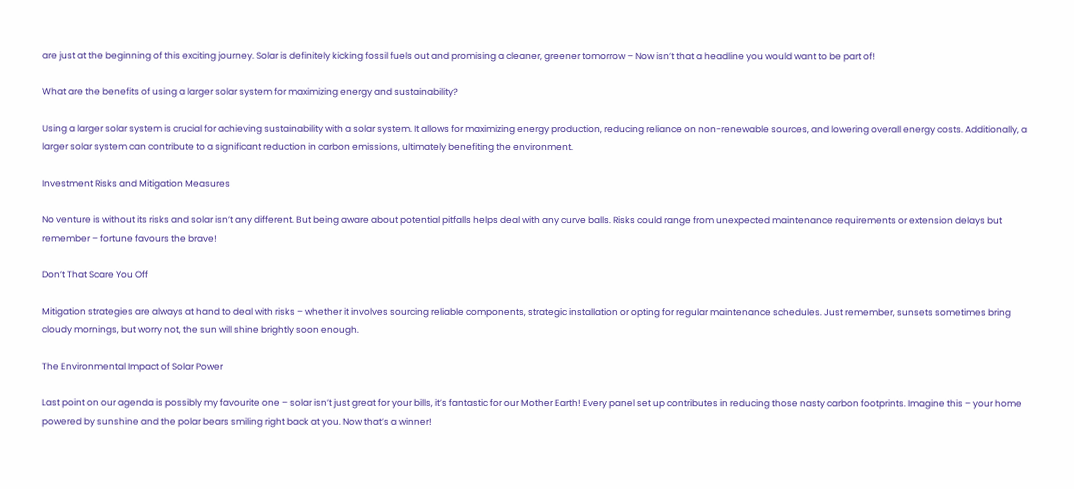are just at the beginning of this exciting journey. Solar is definitely kicking fossil fuels out and promising a cleaner, greener tomorrow – Now isn’t that a headline you would want to be part of!

What are the benefits of using a larger solar system for maximizing energy and sustainability?

Using a larger solar system is crucial for achieving sustainability with a solar system. It allows for maximizing energy production, reducing reliance on non-renewable sources, and lowering overall energy costs. Additionally, a larger solar system can contribute to a significant reduction in carbon emissions, ultimately benefiting the environment.

Investment Risks and Mitigation Measures

No venture is without its risks and solar isn’t any different. But being aware about potential pitfalls helps deal with any curve balls. Risks could range from unexpected maintenance requirements or extension delays but remember – fortune favours the brave!

Don’t That Scare You Off

Mitigation strategies are always at hand to deal with risks – whether it involves sourcing reliable components, strategic installation or opting for regular maintenance schedules. Just remember, sunsets sometimes bring cloudy mornings, but worry not, the sun will shine brightly soon enough.

The Environmental Impact of Solar Power

Last point on our agenda is possibly my favourite one – solar isn’t just great for your bills, it’s fantastic for our Mother Earth! Every panel set up contributes in reducing those nasty carbon footprints. Imagine this – your home powered by sunshine and the polar bears smiling right back at you. Now that’s a winner!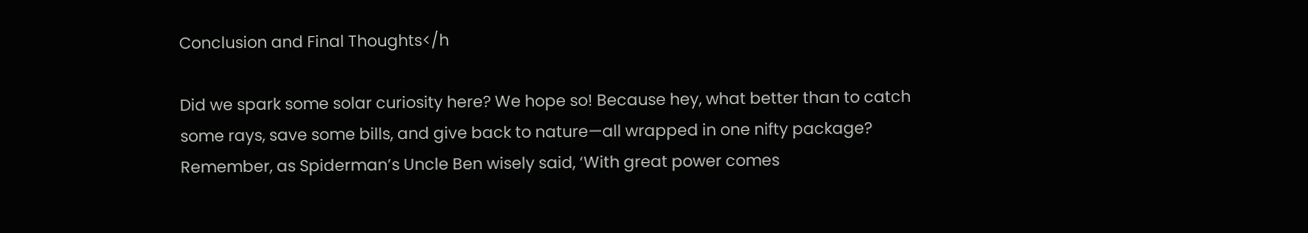Conclusion and Final Thoughts</h

Did we spark some solar curiosity here? We hope so! Because hey, what better than to catch some rays, save some bills, and give back to nature—all wrapped in one nifty package? Remember, as Spiderman’s Uncle Ben wisely said, ‘With great power comes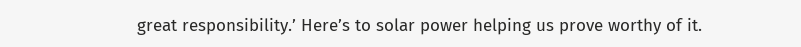great responsibility.’ Here’s to solar power helping us prove worthy of it.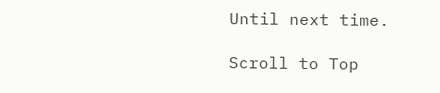Until next time.

Scroll to Top